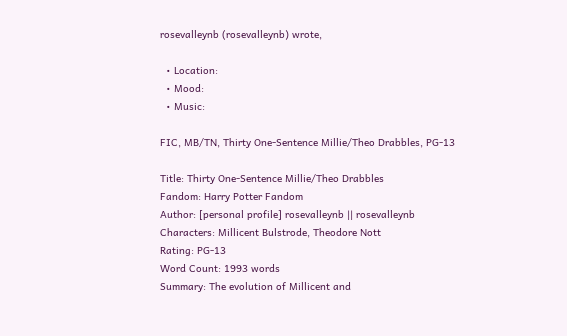rosevalleynb (rosevalleynb) wrote,

  • Location:
  • Mood:
  • Music:

FIC, MB/TN, Thirty One-Sentence Millie/Theo Drabbles, PG-13

Title: Thirty One-Sentence Millie/Theo Drabbles
Fandom: Harry Potter Fandom
Author: [personal profile] rosevalleynb || rosevalleynb
Characters: Millicent Bulstrode, Theodore Nott
Rating: PG-13
Word Count: 1993 words
Summary: The evolution of Millicent and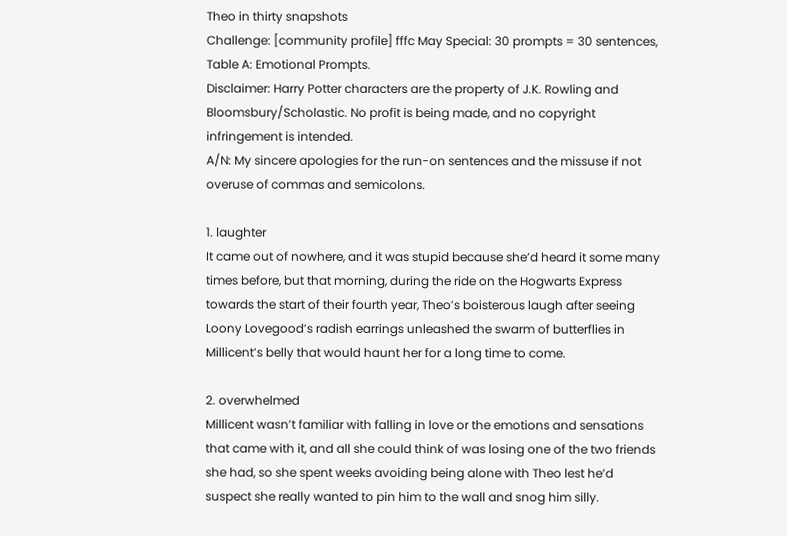Theo in thirty snapshots
Challenge: [community profile] fffc May Special: 30 prompts = 30 sentences, Table A: Emotional Prompts.
Disclaimer: Harry Potter characters are the property of J.K. Rowling and Bloomsbury/Scholastic. No profit is being made, and no copyright infringement is intended.
A/N: My sincere apologies for the run-on sentences and the missuse if not overuse of commas and semicolons.

1. laughter
It came out of nowhere, and it was stupid because she’d heard it some many times before, but that morning, during the ride on the Hogwarts Express towards the start of their fourth year, Theo’s boisterous laugh after seeing Loony Lovegood’s radish earrings unleashed the swarm of butterflies in Millicent’s belly that would haunt her for a long time to come.

2. overwhelmed
Millicent wasn’t familiar with falling in love or the emotions and sensations that came with it, and all she could think of was losing one of the two friends she had, so she spent weeks avoiding being alone with Theo lest he’d suspect she really wanted to pin him to the wall and snog him silly.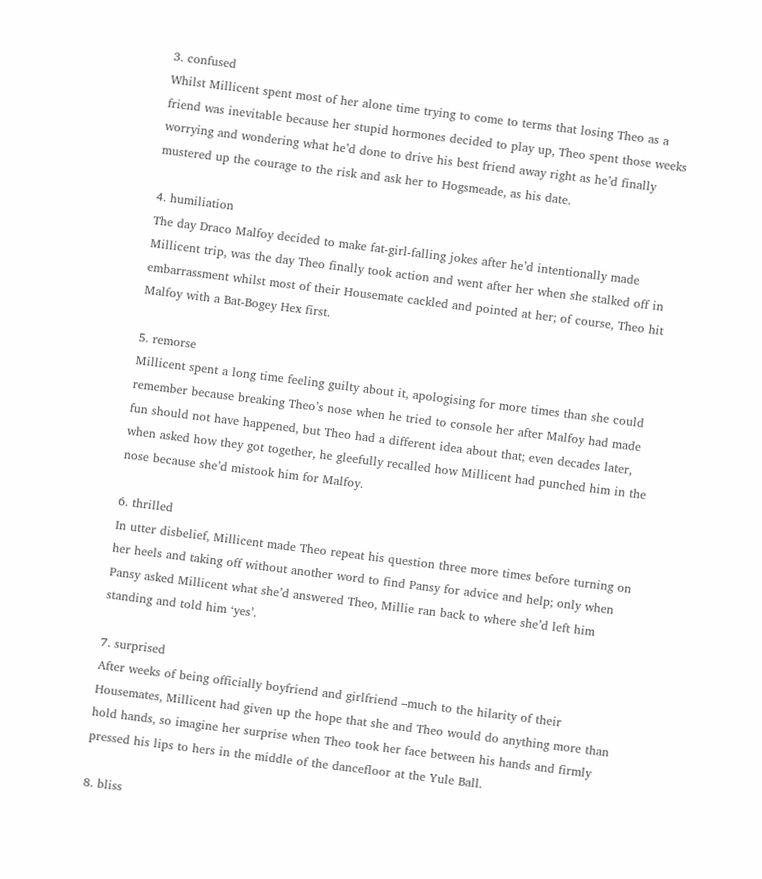3. confused
Whilst Millicent spent most of her alone time trying to come to terms that losing Theo as a friend was inevitable because her stupid hormones decided to play up, Theo spent those weeks worrying and wondering what he’d done to drive his best friend away right as he’d finally mustered up the courage to the risk and ask her to Hogsmeade, as his date.

4. humiliation
The day Draco Malfoy decided to make fat-girl-falling jokes after he’d intentionally made Millicent trip, was the day Theo finally took action and went after her when she stalked off in embarrassment whilst most of their Housemate cackled and pointed at her; of course, Theo hit Malfoy with a Bat-Bogey Hex first.

5. remorse
Millicent spent a long time feeling guilty about it, apologising for more times than she could remember because breaking Theo’s nose when he tried to console her after Malfoy had made fun should not have happened, but Theo had a different idea about that; even decades later, when asked how they got together, he gleefully recalled how Millicent had punched him in the nose because she’d mistook him for Malfoy.

6. thrilled
In utter disbelief, Millicent made Theo repeat his question three more times before turning on her heels and taking off without another word to find Pansy for advice and help; only when Pansy asked Millicent what she’d answered Theo, Millie ran back to where she’d left him standing and told him ‘yes’.

7. surprised
After weeks of being officially boyfriend and girlfriend –much to the hilarity of their Housemates, Millicent had given up the hope that she and Theo would do anything more than hold hands, so imagine her surprise when Theo took her face between his hands and firmly pressed his lips to hers in the middle of the dancefloor at the Yule Ball.

8. bliss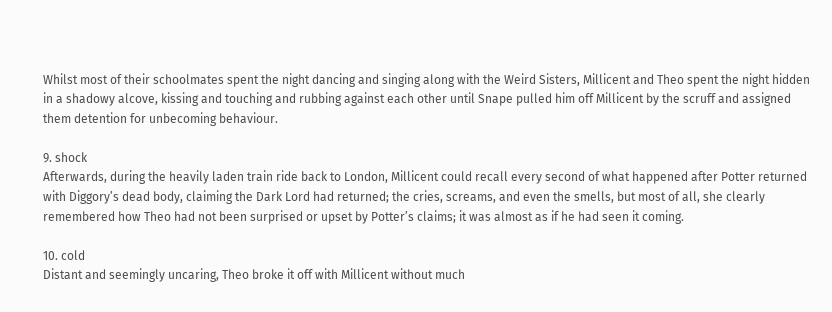Whilst most of their schoolmates spent the night dancing and singing along with the Weird Sisters, Millicent and Theo spent the night hidden in a shadowy alcove, kissing and touching and rubbing against each other until Snape pulled him off Millicent by the scruff and assigned them detention for unbecoming behaviour.

9. shock
Afterwards, during the heavily laden train ride back to London, Millicent could recall every second of what happened after Potter returned with Diggory’s dead body, claiming the Dark Lord had returned; the cries, screams, and even the smells, but most of all, she clearly remembered how Theo had not been surprised or upset by Potter’s claims; it was almost as if he had seen it coming.

10. cold
Distant and seemingly uncaring, Theo broke it off with Millicent without much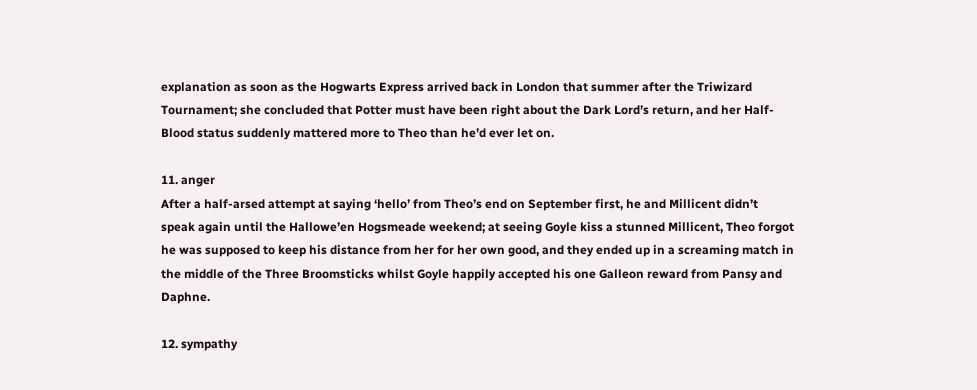explanation as soon as the Hogwarts Express arrived back in London that summer after the Triwizard Tournament; she concluded that Potter must have been right about the Dark Lord’s return, and her Half-Blood status suddenly mattered more to Theo than he’d ever let on.

11. anger
After a half-arsed attempt at saying ‘hello’ from Theo’s end on September first, he and Millicent didn’t speak again until the Hallowe’en Hogsmeade weekend; at seeing Goyle kiss a stunned Millicent, Theo forgot he was supposed to keep his distance from her for her own good, and they ended up in a screaming match in the middle of the Three Broomsticks whilst Goyle happily accepted his one Galleon reward from Pansy and Daphne.

12. sympathy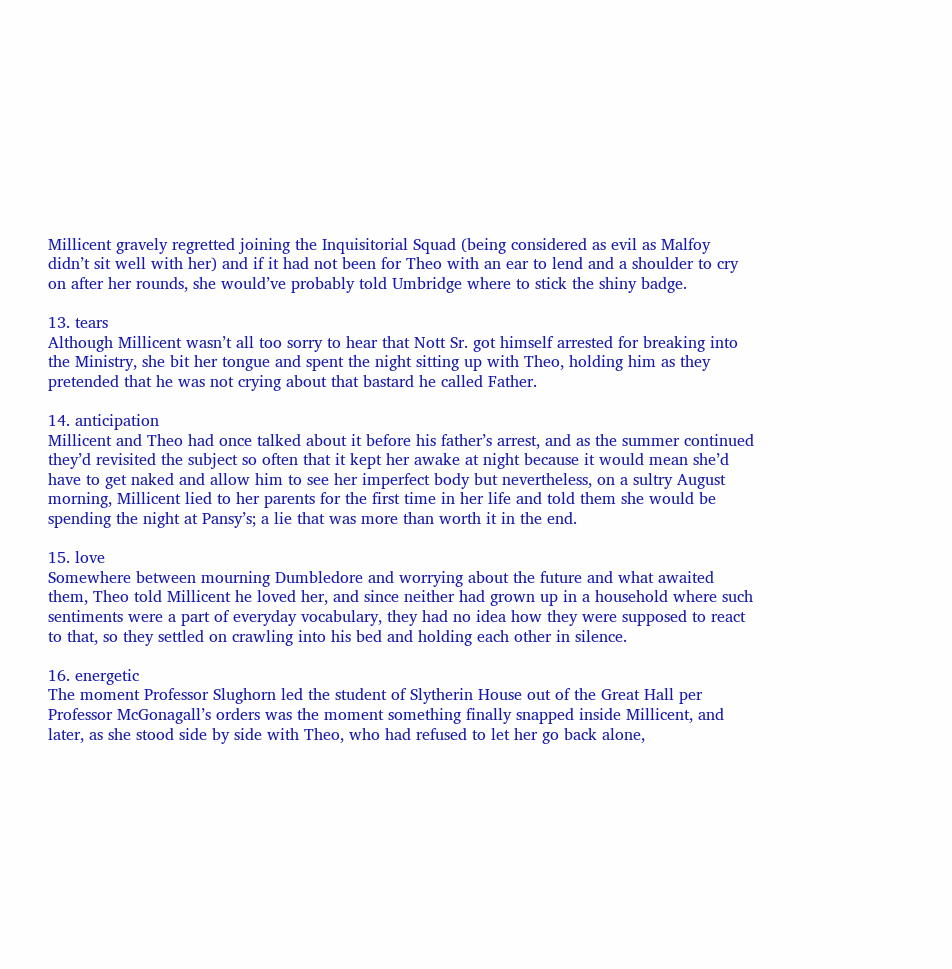Millicent gravely regretted joining the Inquisitorial Squad (being considered as evil as Malfoy didn’t sit well with her) and if it had not been for Theo with an ear to lend and a shoulder to cry on after her rounds, she would’ve probably told Umbridge where to stick the shiny badge.

13. tears
Although Millicent wasn’t all too sorry to hear that Nott Sr. got himself arrested for breaking into the Ministry, she bit her tongue and spent the night sitting up with Theo, holding him as they pretended that he was not crying about that bastard he called Father.

14. anticipation
Millicent and Theo had once talked about it before his father’s arrest, and as the summer continued they’d revisited the subject so often that it kept her awake at night because it would mean she’d have to get naked and allow him to see her imperfect body but nevertheless, on a sultry August morning, Millicent lied to her parents for the first time in her life and told them she would be spending the night at Pansy’s; a lie that was more than worth it in the end.

15. love
Somewhere between mourning Dumbledore and worrying about the future and what awaited them, Theo told Millicent he loved her, and since neither had grown up in a household where such sentiments were a part of everyday vocabulary, they had no idea how they were supposed to react to that, so they settled on crawling into his bed and holding each other in silence.

16. energetic
The moment Professor Slughorn led the student of Slytherin House out of the Great Hall per Professor McGonagall’s orders was the moment something finally snapped inside Millicent, and later, as she stood side by side with Theo, who had refused to let her go back alone,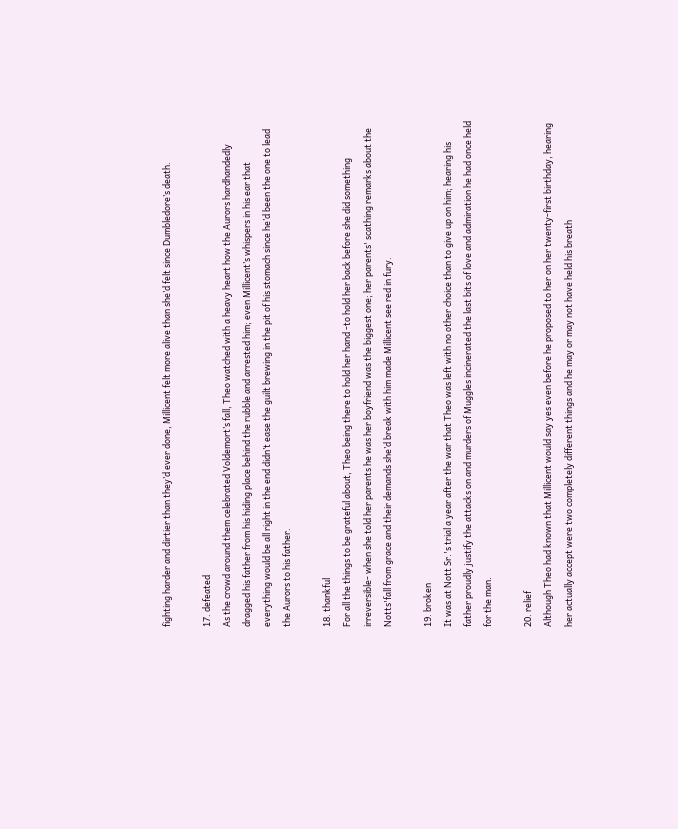fighting harder and dirtier than they’d ever done, Millicent felt more alive than she’d felt since Dumbledore’s death.

17. defeated
As the crowd around them celebrated Voldemort’s fall, Theo watched with a heavy heart how the Aurors hardhandedly dragged his father from his hiding place behind the rubble and arrested him; even Millicent’s whispers in his ear that everything would be all right in the end didn’t ease the guilt brewing in the pit of his stomach since he’d been the one to lead the Aurors to his father.

18. thankful
For all the things to be grateful about, Theo being there to hold her hand -to hold her back before she did something irreversible- when she told her parents he was her boyfriend was the biggest one; her parents' scathing remarks about the Notts'fall from grace and their demands she’d break with him made Millicent see red in fury.

19. broken
It was at Nott Sr.'s trial a year after the war that Theo was left with no other choice than to give up on him; hearing his father proudly justify the attacks on and murders of Muggles incinerated the last bits of love and admiration he had once held for the man.

20. relief
Although Theo had known that Millicent would say yes even before he proposed to her on her twenty-first birthday, hearing her actually accept were two completely different things and he may or may not have held his breath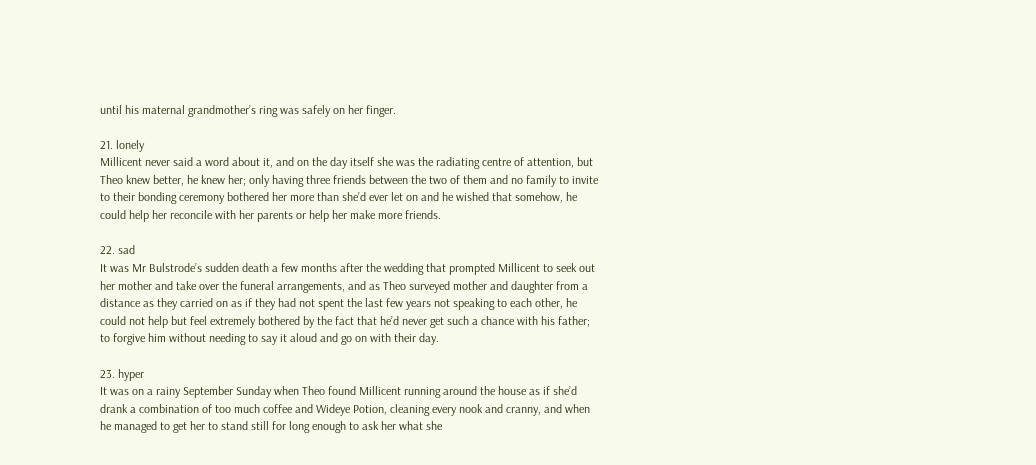until his maternal grandmother’s ring was safely on her finger.

21. lonely
Millicent never said a word about it, and on the day itself she was the radiating centre of attention, but Theo knew better, he knew her; only having three friends between the two of them and no family to invite to their bonding ceremony bothered her more than she’d ever let on and he wished that somehow, he could help her reconcile with her parents or help her make more friends.

22. sad
It was Mr Bulstrode’s sudden death a few months after the wedding that prompted Millicent to seek out her mother and take over the funeral arrangements, and as Theo surveyed mother and daughter from a distance as they carried on as if they had not spent the last few years not speaking to each other, he could not help but feel extremely bothered by the fact that he’d never get such a chance with his father; to forgive him without needing to say it aloud and go on with their day.

23. hyper
It was on a rainy September Sunday when Theo found Millicent running around the house as if she’d drank a combination of too much coffee and Wideye Potion, cleaning every nook and cranny, and when he managed to get her to stand still for long enough to ask her what she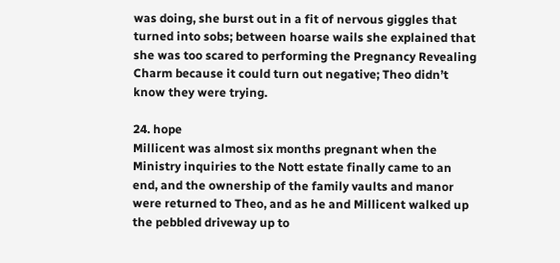was doing, she burst out in a fit of nervous giggles that turned into sobs; between hoarse wails she explained that she was too scared to performing the Pregnancy Revealing Charm because it could turn out negative; Theo didn’t know they were trying.

24. hope
Millicent was almost six months pregnant when the Ministry inquiries to the Nott estate finally came to an end, and the ownership of the family vaults and manor were returned to Theo, and as he and Millicent walked up the pebbled driveway up to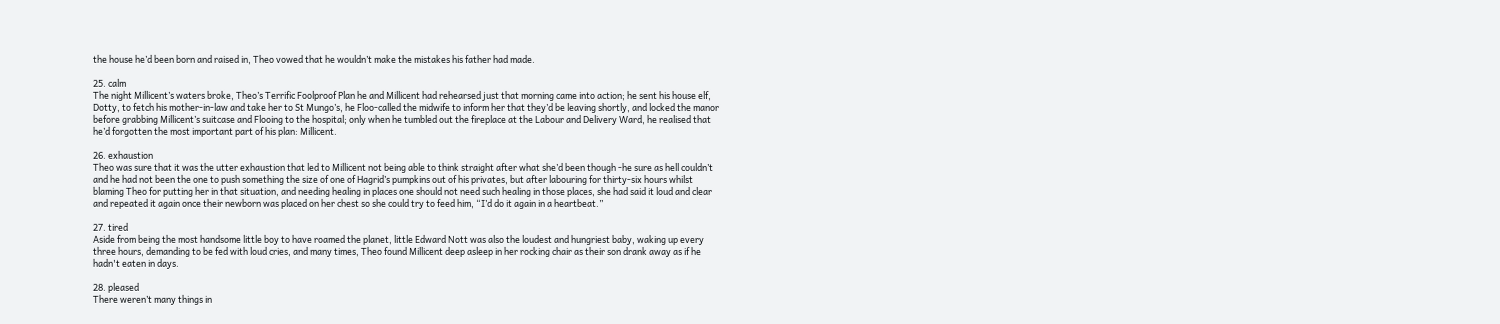the house he’d been born and raised in, Theo vowed that he wouldn’t make the mistakes his father had made.

25. calm
The night Millicent’s waters broke, Theo’s Terrific Foolproof Plan he and Millicent had rehearsed just that morning came into action; he sent his house elf, Dotty, to fetch his mother-in-law and take her to St Mungo’s, he Floo-called the midwife to inform her that they’d be leaving shortly, and locked the manor before grabbing Millicent’s suitcase and Flooing to the hospital; only when he tumbled out the fireplace at the Labour and Delivery Ward, he realised that he’d forgotten the most important part of his plan: Millicent.

26. exhaustion
Theo was sure that it was the utter exhaustion that led to Millicent not being able to think straight after what she’d been though -he sure as hell couldn’t and he had not been the one to push something the size of one of Hagrid’s pumpkins out of his privates, but after labouring for thirty-six hours whilst blaming Theo for putting her in that situation, and needing healing in places one should not need such healing in those places, she had said it loud and clear and repeated it again once their newborn was placed on her chest so she could try to feed him, “I’d do it again in a heartbeat.”

27. tired
Aside from being the most handsome little boy to have roamed the planet, little Edward Nott was also the loudest and hungriest baby, waking up every three hours, demanding to be fed with loud cries, and many times, Theo found Millicent deep asleep in her rocking chair as their son drank away as if he hadn't eaten in days.

28. pleased
There weren’t many things in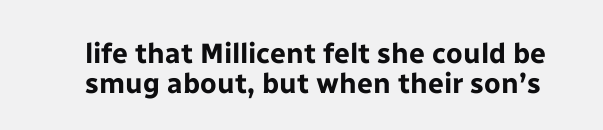life that Millicent felt she could be smug about, but when their son’s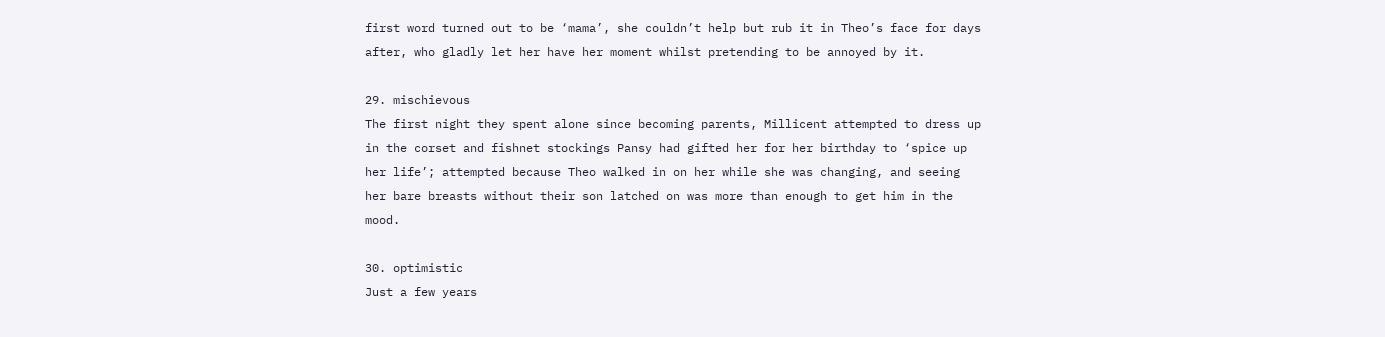first word turned out to be ‘mama’, she couldn’t help but rub it in Theo’s face for days after, who gladly let her have her moment whilst pretending to be annoyed by it.

29. mischievous
The first night they spent alone since becoming parents, Millicent attempted to dress up in the corset and fishnet stockings Pansy had gifted her for her birthday to ‘spice up her life’; attempted because Theo walked in on her while she was changing, and seeing her bare breasts without their son latched on was more than enough to get him in the mood.

30. optimistic
Just a few years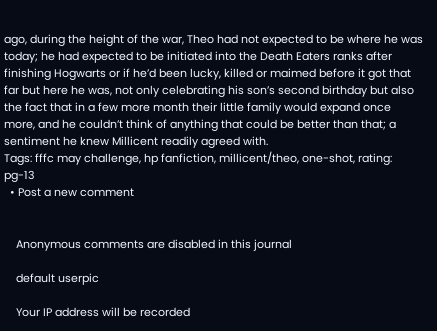ago, during the height of the war, Theo had not expected to be where he was today; he had expected to be initiated into the Death Eaters ranks after finishing Hogwarts or if he’d been lucky, killed or maimed before it got that far but here he was, not only celebrating his son’s second birthday but also the fact that in a few more month their little family would expand once more, and he couldn’t think of anything that could be better than that; a sentiment he knew Millicent readily agreed with.
Tags: fffc may challenge, hp fanfiction, millicent/theo, one-shot, rating: pg-13
  • Post a new comment


    Anonymous comments are disabled in this journal

    default userpic

    Your IP address will be recorded